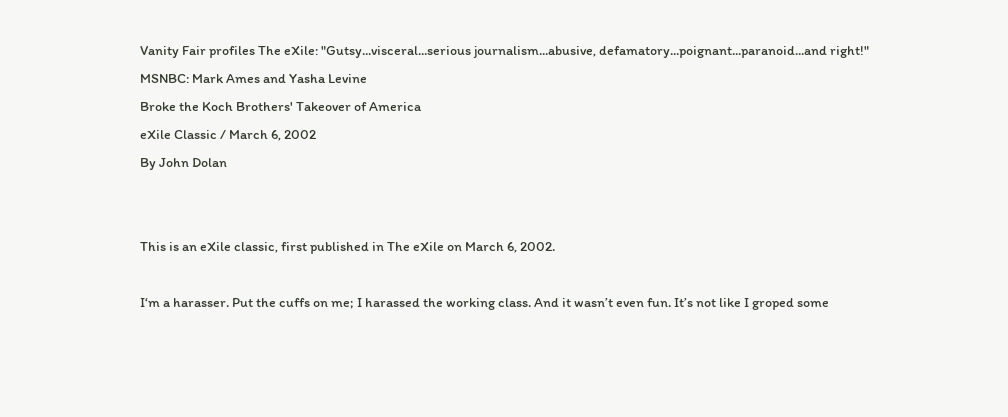Vanity Fair profiles The eXile: "Gutsy...visceral...serious journalism...abusive, defamatory...poignant...paranoid...and right!"
MSNBC: Mark Ames and Yasha Levine
Broke the Koch Brothers' Takeover of America
eXile Classic / March 6, 2002
By John Dolan


This is an eXile classic, first published in The eXile on March 6, 2002.

I‘m a harasser. Put the cuffs on me; I harassed the working class. And it wasn’t even fun. It’s not like I groped some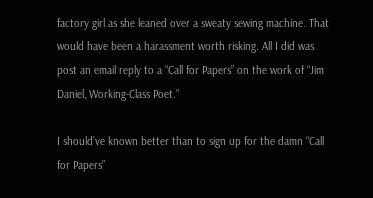factory girl as she leaned over a sweaty sewing machine. That would have been a harassment worth risking. All I did was post an email reply to a “Call for Papers” on the work of “Jim Daniel, Working-Class Poet.”

I should’ve known better than to sign up for the damn “Call for Papers”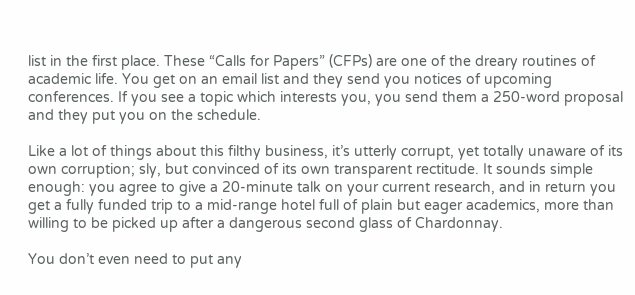list in the first place. These “Calls for Papers” (CFPs) are one of the dreary routines of academic life. You get on an email list and they send you notices of upcoming conferences. If you see a topic which interests you, you send them a 250-word proposal and they put you on the schedule.

Like a lot of things about this filthy business, it’s utterly corrupt, yet totally unaware of its own corruption; sly, but convinced of its own transparent rectitude. It sounds simple enough: you agree to give a 20-minute talk on your current research, and in return you get a fully funded trip to a mid-range hotel full of plain but eager academics, more than willing to be picked up after a dangerous second glass of Chardonnay.

You don’t even need to put any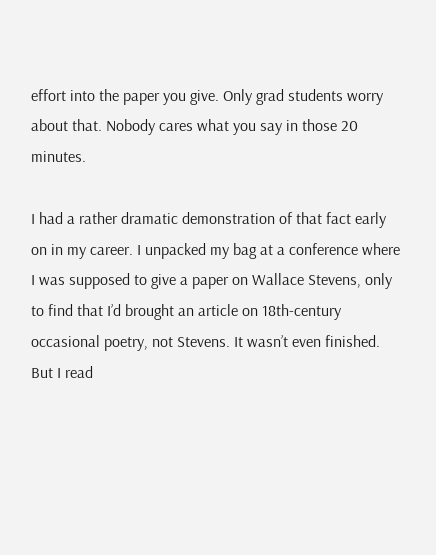effort into the paper you give. Only grad students worry about that. Nobody cares what you say in those 20 minutes.

I had a rather dramatic demonstration of that fact early on in my career. I unpacked my bag at a conference where I was supposed to give a paper on Wallace Stevens, only to find that I’d brought an article on 18th-century occasional poetry, not Stevens. It wasn’t even finished. But I read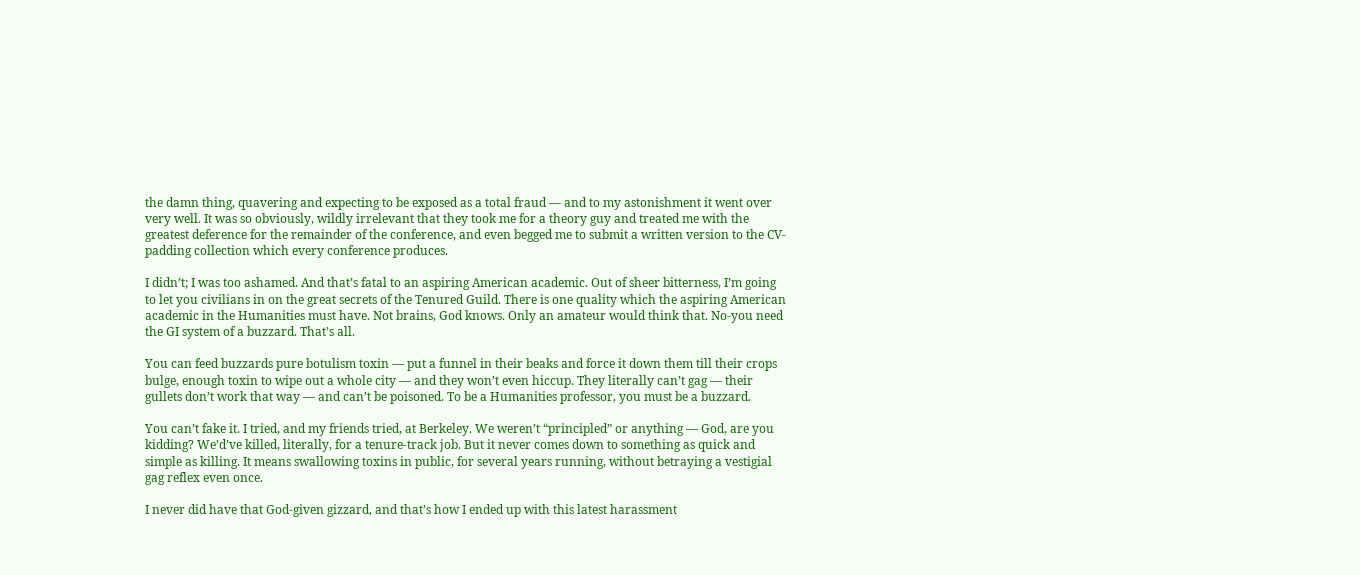the damn thing, quavering and expecting to be exposed as a total fraud — and to my astonishment it went over very well. It was so obviously, wildly irrelevant that they took me for a theory guy and treated me with the greatest deference for the remainder of the conference, and even begged me to submit a written version to the CV-padding collection which every conference produces.

I didn’t; I was too ashamed. And that’s fatal to an aspiring American academic. Out of sheer bitterness, I’m going to let you civilians in on the great secrets of the Tenured Guild. There is one quality which the aspiring American academic in the Humanities must have. Not brains, God knows. Only an amateur would think that. No-you need the GI system of a buzzard. That’s all.

You can feed buzzards pure botulism toxin — put a funnel in their beaks and force it down them till their crops bulge, enough toxin to wipe out a whole city — and they won’t even hiccup. They literally can’t gag — their gullets don’t work that way — and can’t be poisoned. To be a Humanities professor, you must be a buzzard.

You can’t fake it. I tried, and my friends tried, at Berkeley. We weren’t “principled” or anything — God, are you kidding? We’d’ve killed, literally, for a tenure-track job. But it never comes down to something as quick and simple as killing. It means swallowing toxins in public, for several years running, without betraying a vestigial gag reflex even once.

I never did have that God-given gizzard, and that’s how I ended up with this latest harassment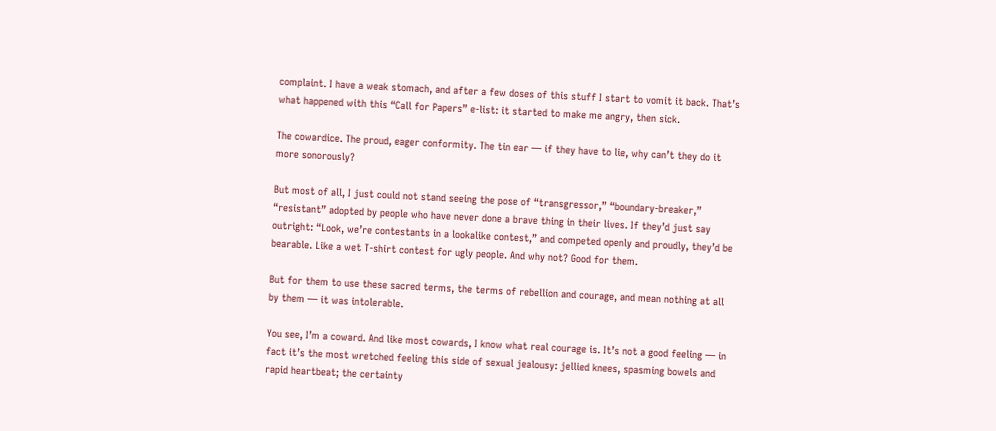complaint. I have a weak stomach, and after a few doses of this stuff I start to vomit it back. That’s what happened with this “Call for Papers” e-list: it started to make me angry, then sick.

The cowardice. The proud, eager conformity. The tin ear — if they have to lie, why can’t they do it more sonorously?

But most of all, I just could not stand seeing the pose of “transgressor,” “boundary-breaker,” “resistant” adopted by people who have never done a brave thing in their lives. If they’d just say outright: “Look, we’re contestants in a lookalike contest,” and competed openly and proudly, they’d be bearable. Like a wet T-shirt contest for ugly people. And why not? Good for them.

But for them to use these sacred terms, the terms of rebellion and courage, and mean nothing at all by them — it was intolerable.

You see, I’m a coward. And like most cowards, I know what real courage is. It’s not a good feeling — in fact it’s the most wretched feeling this side of sexual jealousy: jellied knees, spasming bowels and rapid heartbeat; the certainty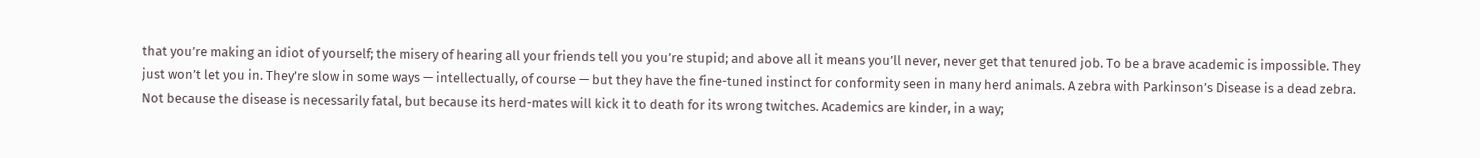that you’re making an idiot of yourself; the misery of hearing all your friends tell you you’re stupid; and above all it means you’ll never, never get that tenured job. To be a brave academic is impossible. They just won’t let you in. They’re slow in some ways — intellectually, of course — but they have the fine-tuned instinct for conformity seen in many herd animals. A zebra with Parkinson’s Disease is a dead zebra. Not because the disease is necessarily fatal, but because its herd-mates will kick it to death for its wrong twitches. Academics are kinder, in a way;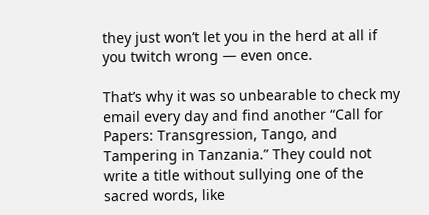they just won’t let you in the herd at all if you twitch wrong — even once.

That’s why it was so unbearable to check my email every day and find another “Call for Papers: Transgression, Tango, and Tampering in Tanzania.” They could not write a title without sullying one of the sacred words, like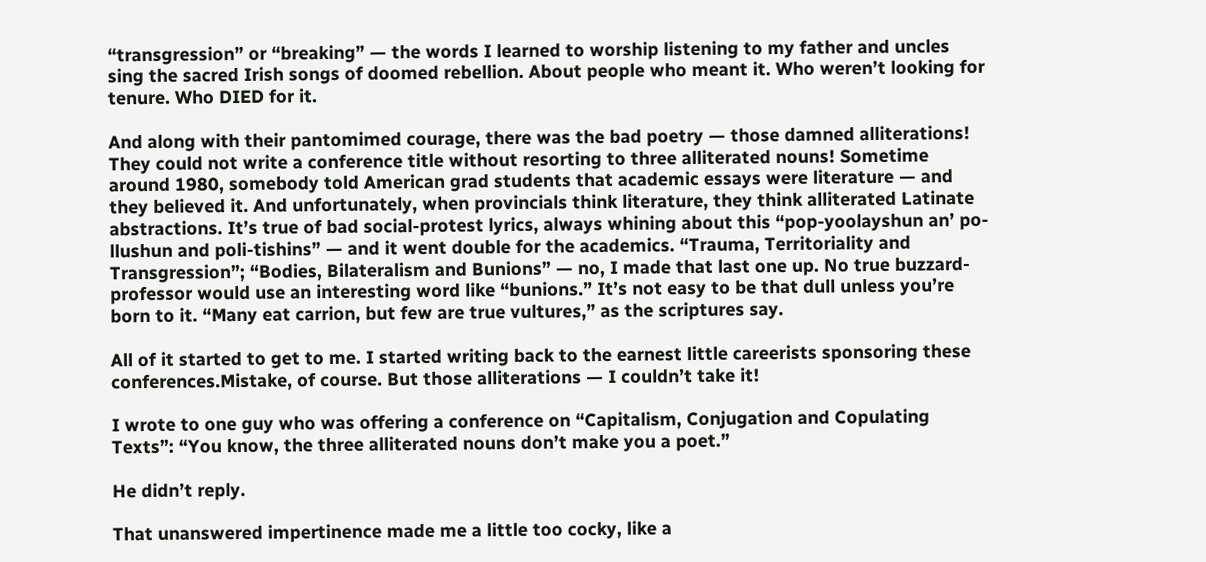“transgression” or “breaking” — the words I learned to worship listening to my father and uncles sing the sacred Irish songs of doomed rebellion. About people who meant it. Who weren’t looking for tenure. Who DIED for it.

And along with their pantomimed courage, there was the bad poetry — those damned alliterations! They could not write a conference title without resorting to three alliterated nouns! Sometime around 1980, somebody told American grad students that academic essays were literature — and they believed it. And unfortunately, when provincials think literature, they think alliterated Latinate abstractions. It’s true of bad social-protest lyrics, always whining about this “pop-yoolayshun an’ po-llushun and poli-tishins” — and it went double for the academics. “Trauma, Territoriality and Transgression”; “Bodies, Bilateralism and Bunions” — no, I made that last one up. No true buzzard-professor would use an interesting word like “bunions.” It’s not easy to be that dull unless you’re born to it. “Many eat carrion, but few are true vultures,” as the scriptures say.

All of it started to get to me. I started writing back to the earnest little careerists sponsoring these conferences.Mistake, of course. But those alliterations — I couldn’t take it!

I wrote to one guy who was offering a conference on “Capitalism, Conjugation and Copulating Texts”: “You know, the three alliterated nouns don’t make you a poet.”

He didn’t reply.

That unanswered impertinence made me a little too cocky, like a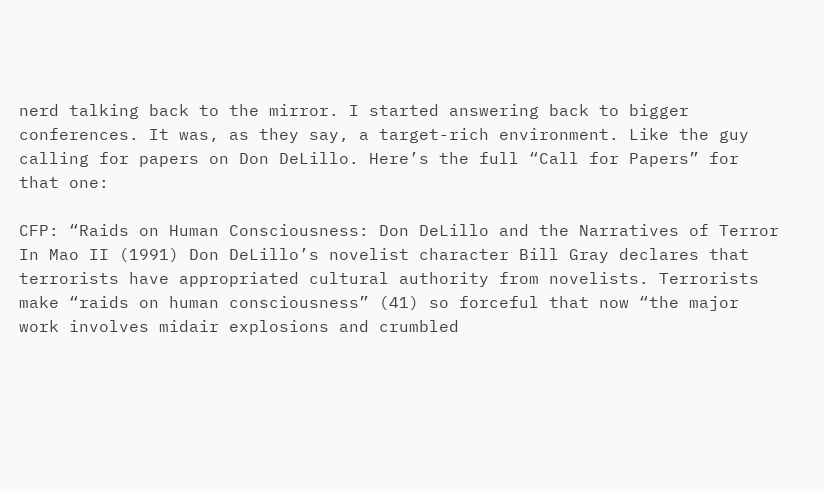nerd talking back to the mirror. I started answering back to bigger conferences. It was, as they say, a target-rich environment. Like the guy calling for papers on Don DeLillo. Here’s the full “Call for Papers” for that one:

CFP: “Raids on Human Consciousness: Don DeLillo and the Narratives of Terror In Mao II (1991) Don DeLillo’s novelist character Bill Gray declares that terrorists have appropriated cultural authority from novelists. Terrorists make “raids on human consciousness” (41) so forceful that now “the major work involves midair explosions and crumbled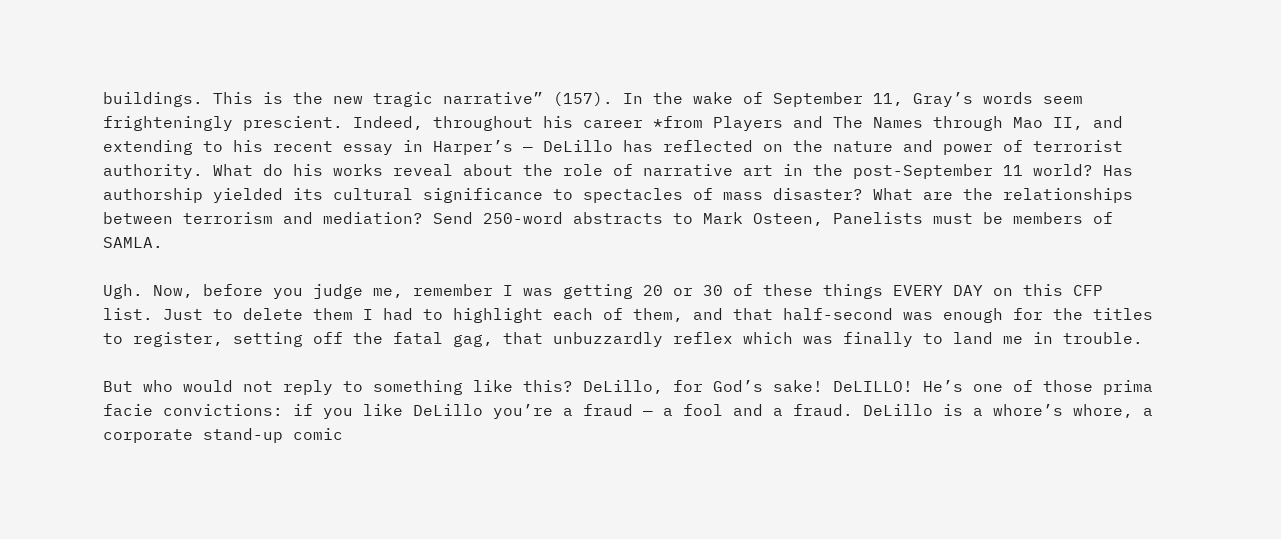buildings. This is the new tragic narrative” (157). In the wake of September 11, Gray’s words seem frighteningly prescient. Indeed, throughout his career *from Players and The Names through Mao II, and extending to his recent essay in Harper’s — DeLillo has reflected on the nature and power of terrorist authority. What do his works reveal about the role of narrative art in the post-September 11 world? Has authorship yielded its cultural significance to spectacles of mass disaster? What are the relationships between terrorism and mediation? Send 250-word abstracts to Mark Osteen, Panelists must be members of SAMLA.

Ugh. Now, before you judge me, remember I was getting 20 or 30 of these things EVERY DAY on this CFP list. Just to delete them I had to highlight each of them, and that half-second was enough for the titles to register, setting off the fatal gag, that unbuzzardly reflex which was finally to land me in trouble.

But who would not reply to something like this? DeLillo, for God’s sake! DeLILLO! He’s one of those prima facie convictions: if you like DeLillo you’re a fraud — a fool and a fraud. DeLillo is a whore’s whore, a corporate stand-up comic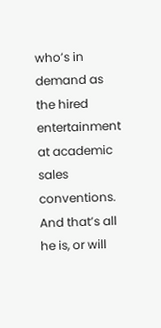who’s in demand as the hired entertainment at academic sales conventions. And that’s all he is, or will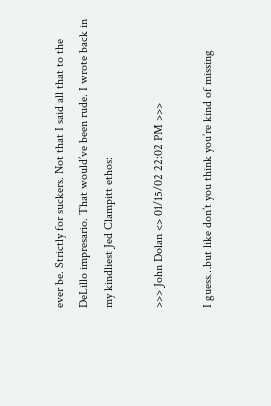ever be. Strictly for suckers. Not that I said all that to the DeLillo impresario. That would’ve been rude. I wrote back in my kindliest Jed Clampitt ethos:

>>> John Dolan <> 01/15/02 22:02 PM >>>

I guess…but like don’t you think you’re kind of missing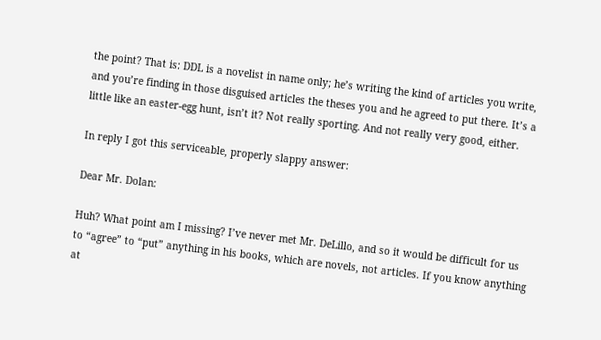the point? That is: DDL is a novelist in name only; he’s writing the kind of articles you write, and you’re finding in those disguised articles the theses you and he agreed to put there. It’s a little like an easter-egg hunt, isn’t it? Not really sporting. And not really very good, either.

In reply I got this serviceable, properly slappy answer:

Dear Mr. Dolan:

Huh? What point am I missing? I’ve never met Mr. DeLillo, and so it would be difficult for us to “agree” to “put” anything in his books, which are novels, not articles. If you know anything at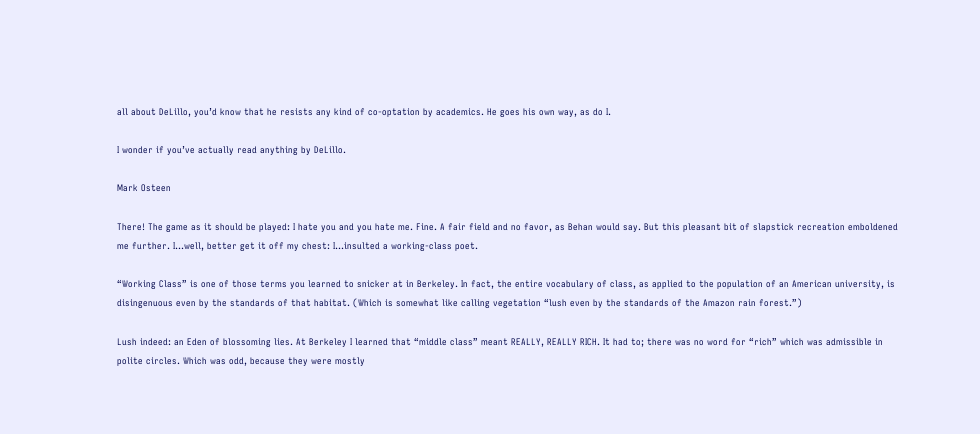all about DeLillo, you’d know that he resists any kind of co-optation by academics. He goes his own way, as do I.

I wonder if you’ve actually read anything by DeLillo.

Mark Osteen

There! The game as it should be played: I hate you and you hate me. Fine. A fair field and no favor, as Behan would say. But this pleasant bit of slapstick recreation emboldened me further. I…well, better get it off my chest: I…insulted a working-class poet.

“Working Class” is one of those terms you learned to snicker at in Berkeley. In fact, the entire vocabulary of class, as applied to the population of an American university, is disingenuous even by the standards of that habitat. (Which is somewhat like calling vegetation “lush even by the standards of the Amazon rain forest.”)

Lush indeed: an Eden of blossoming lies. At Berkeley I learned that “middle class” meant REALLY, REALLY RICH. It had to; there was no word for “rich” which was admissible in polite circles. Which was odd, because they were mostly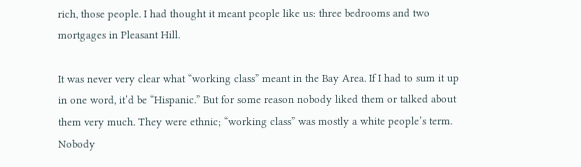rich, those people. I had thought it meant people like us: three bedrooms and two mortgages in Pleasant Hill.

It was never very clear what “working class” meant in the Bay Area. If I had to sum it up in one word, it’d be “Hispanic.” But for some reason nobody liked them or talked about them very much. They were ethnic; “working class” was mostly a white people’s term. Nobody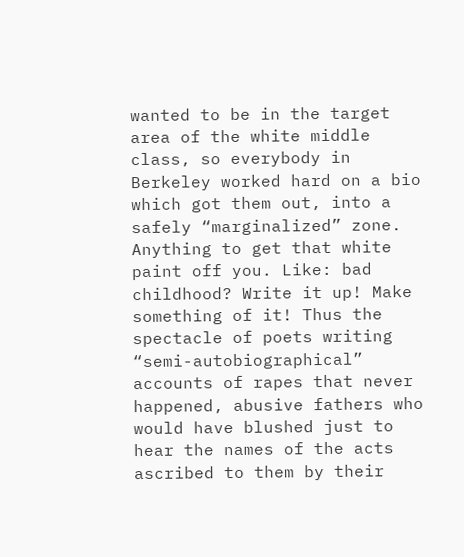wanted to be in the target area of the white middle class, so everybody in Berkeley worked hard on a bio which got them out, into a safely “marginalized” zone. Anything to get that white paint off you. Like: bad childhood? Write it up! Make something of it! Thus the spectacle of poets writing “semi-autobiographical” accounts of rapes that never happened, abusive fathers who would have blushed just to hear the names of the acts ascribed to them by their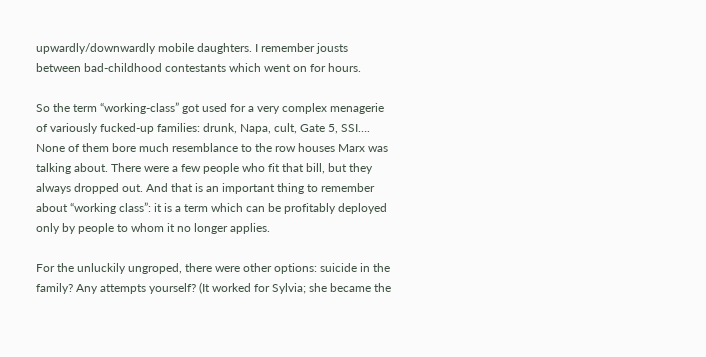upwardly/downwardly mobile daughters. I remember jousts between bad-childhood contestants which went on for hours.

So the term “working-class” got used for a very complex menagerie of variously fucked-up families: drunk, Napa, cult, Gate 5, SSI…. None of them bore much resemblance to the row houses Marx was talking about. There were a few people who fit that bill, but they always dropped out. And that is an important thing to remember about “working class”: it is a term which can be profitably deployed only by people to whom it no longer applies.

For the unluckily ungroped, there were other options: suicide in the family? Any attempts yourself? (It worked for Sylvia; she became the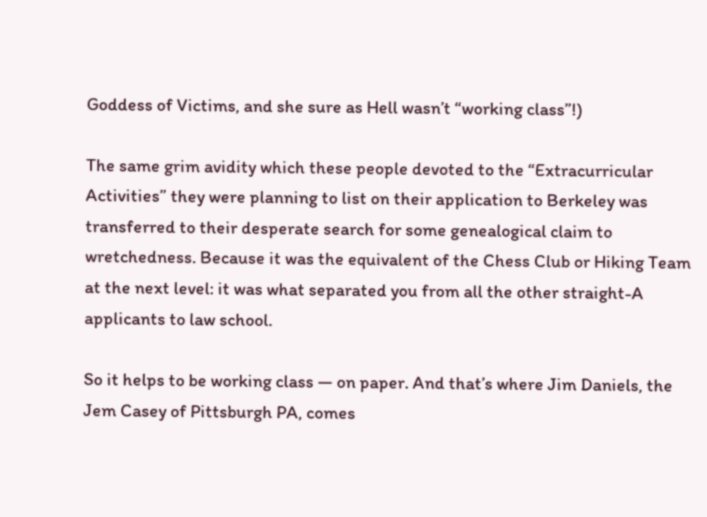Goddess of Victims, and she sure as Hell wasn’t “working class”!)

The same grim avidity which these people devoted to the “Extracurricular Activities” they were planning to list on their application to Berkeley was transferred to their desperate search for some genealogical claim to wretchedness. Because it was the equivalent of the Chess Club or Hiking Team at the next level: it was what separated you from all the other straight-A applicants to law school.

So it helps to be working class — on paper. And that’s where Jim Daniels, the Jem Casey of Pittsburgh PA, comes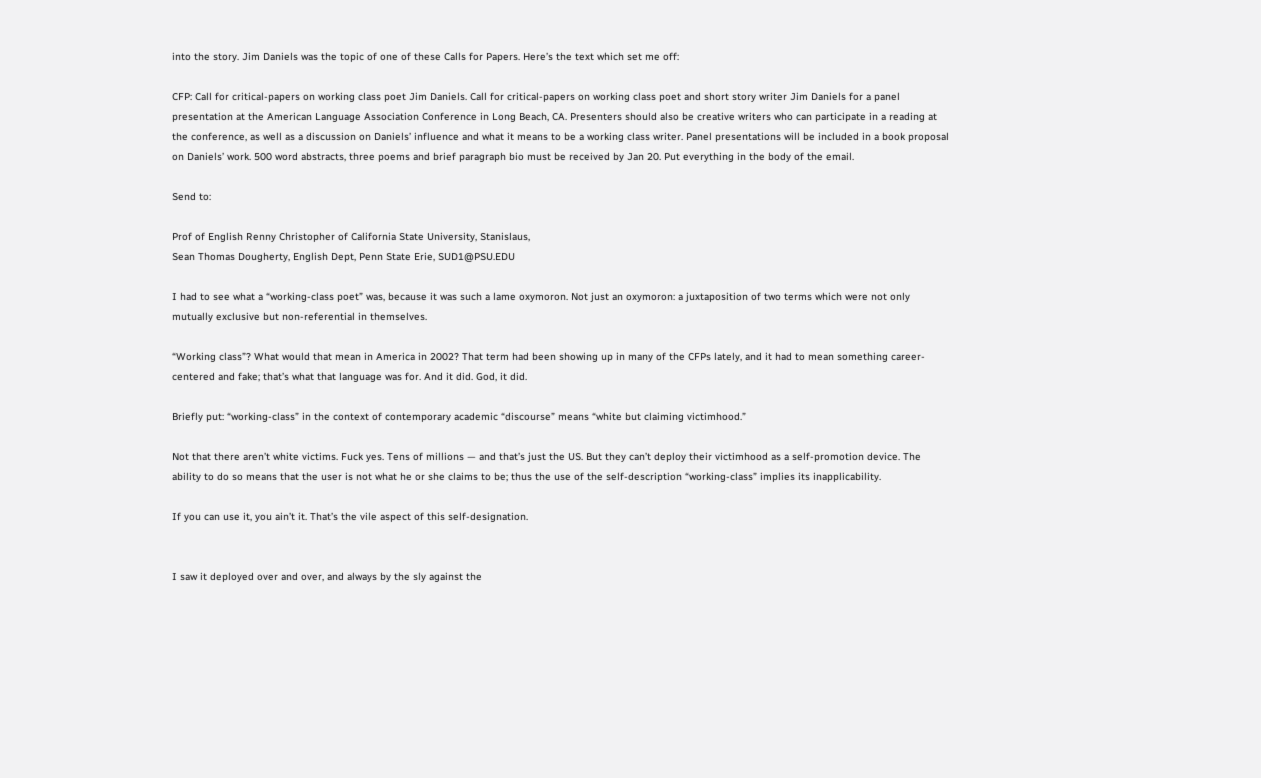into the story. Jim Daniels was the topic of one of these Calls for Papers. Here’s the text which set me off:

CFP: Call for critical-papers on working class poet Jim Daniels. Call for critical-papers on working class poet and short story writer Jim Daniels for a panel presentation at the American Language Association Conference in Long Beach, CA. Presenters should also be creative writers who can participate in a reading at the conference, as well as a discussion on Daniels’ influence and what it means to be a working class writer. Panel presentations will be included in a book proposal on Daniels’ work. 500 word abstracts, three poems and brief paragraph bio must be received by Jan 20. Put everything in the body of the email.

Send to:

Prof of English Renny Christopher of California State University, Stanislaus,
Sean Thomas Dougherty, English Dept, Penn State Erie, SUD1@PSU.EDU

I had to see what a “working-class poet” was, because it was such a lame oxymoron. Not just an oxymoron: a juxtaposition of two terms which were not only mutually exclusive but non-referential in themselves.

“Working class”? What would that mean in America in 2002? That term had been showing up in many of the CFPs lately, and it had to mean something career-centered and fake; that’s what that language was for. And it did. God, it did.

Briefly put: “working-class” in the context of contemporary academic “discourse” means “white but claiming victimhood.”

Not that there aren’t white victims. Fuck yes. Tens of millions — and that’s just the US. But they can’t deploy their victimhood as a self-promotion device. The ability to do so means that the user is not what he or she claims to be; thus the use of the self-description “working-class” implies its inapplicability.

If you can use it, you ain’t it. That’s the vile aspect of this self-designation.


I saw it deployed over and over, and always by the sly against the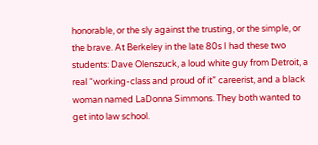honorable, or the sly against the trusting, or the simple, or the brave. At Berkeley in the late 80s I had these two students: Dave Olenszuck, a loud white guy from Detroit, a real “working-class and proud of it” careerist, and a black woman named LaDonna Simmons. They both wanted to get into law school.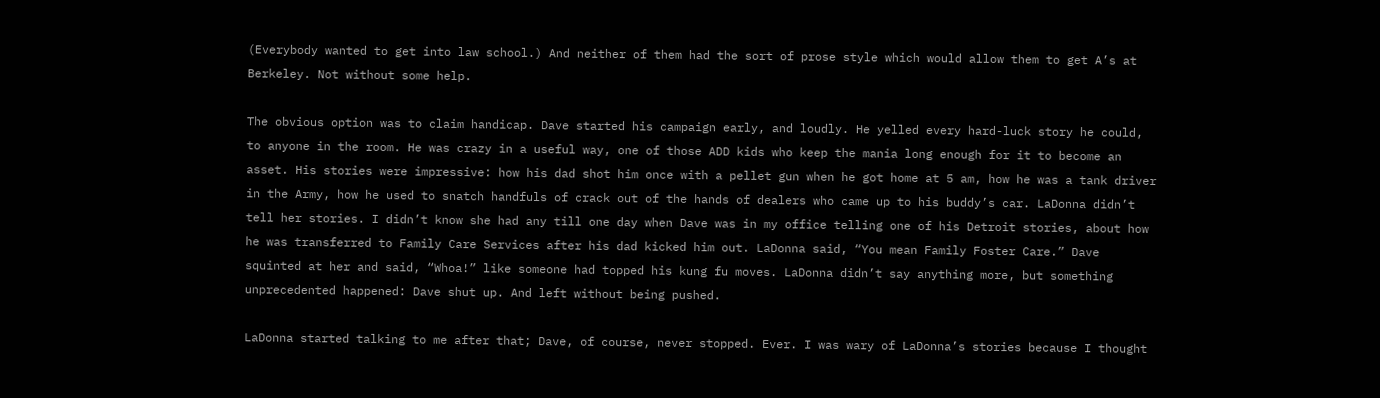(Everybody wanted to get into law school.) And neither of them had the sort of prose style which would allow them to get A’s at Berkeley. Not without some help.

The obvious option was to claim handicap. Dave started his campaign early, and loudly. He yelled every hard-luck story he could, to anyone in the room. He was crazy in a useful way, one of those ADD kids who keep the mania long enough for it to become an asset. His stories were impressive: how his dad shot him once with a pellet gun when he got home at 5 am, how he was a tank driver in the Army, how he used to snatch handfuls of crack out of the hands of dealers who came up to his buddy’s car. LaDonna didn’t tell her stories. I didn’t know she had any till one day when Dave was in my office telling one of his Detroit stories, about how he was transferred to Family Care Services after his dad kicked him out. LaDonna said, “You mean Family Foster Care.” Dave squinted at her and said, “Whoa!” like someone had topped his kung fu moves. LaDonna didn’t say anything more, but something unprecedented happened: Dave shut up. And left without being pushed.

LaDonna started talking to me after that; Dave, of course, never stopped. Ever. I was wary of LaDonna’s stories because I thought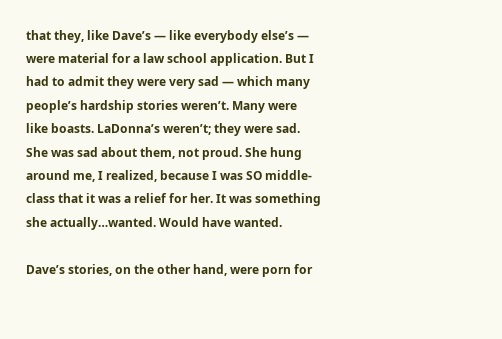that they, like Dave’s — like everybody else’s — were material for a law school application. But I had to admit they were very sad — which many people’s hardship stories weren’t. Many were like boasts. LaDonna’s weren’t; they were sad. She was sad about them, not proud. She hung around me, I realized, because I was SO middle-class that it was a relief for her. It was something she actually…wanted. Would have wanted.

Dave’s stories, on the other hand, were porn for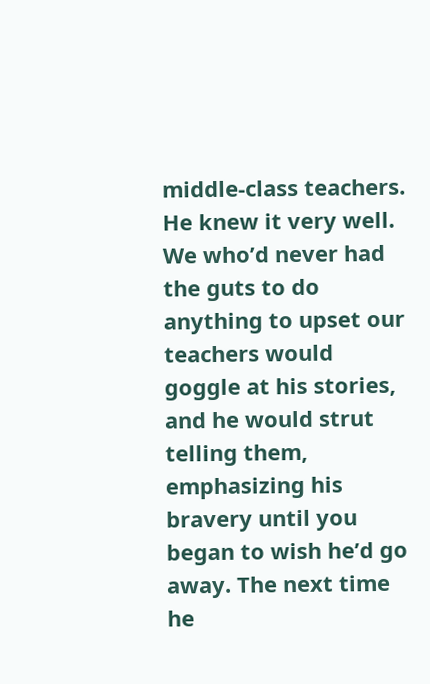middle-class teachers. He knew it very well. We who’d never had the guts to do anything to upset our teachers would goggle at his stories, and he would strut telling them, emphasizing his bravery until you began to wish he’d go away. The next time he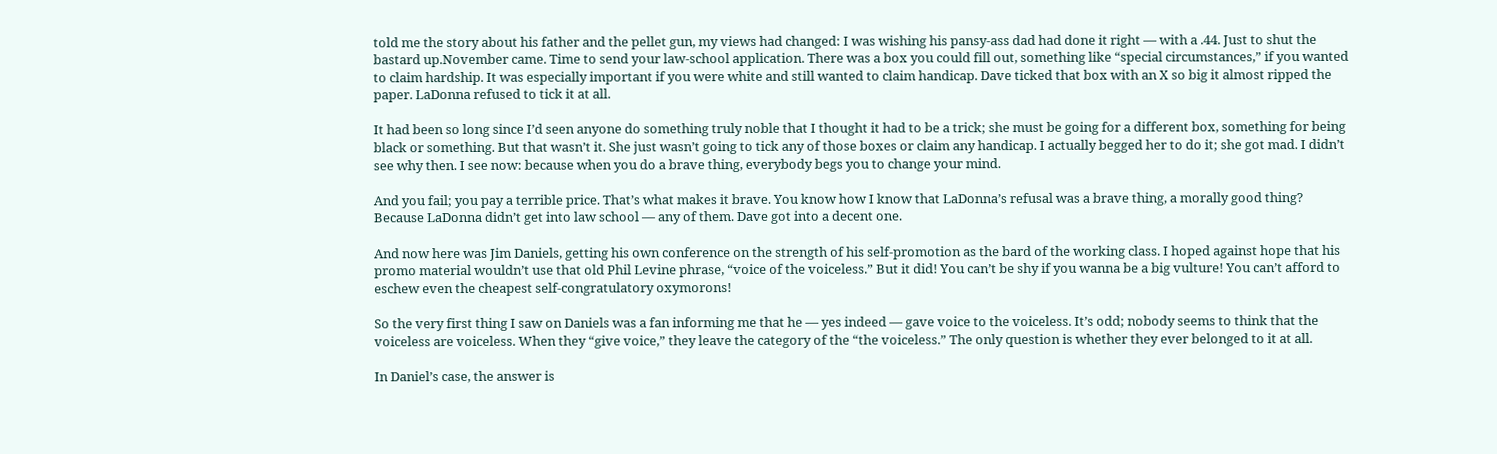told me the story about his father and the pellet gun, my views had changed: I was wishing his pansy-ass dad had done it right — with a .44. Just to shut the bastard up.November came. Time to send your law-school application. There was a box you could fill out, something like “special circumstances,” if you wanted to claim hardship. It was especially important if you were white and still wanted to claim handicap. Dave ticked that box with an X so big it almost ripped the paper. LaDonna refused to tick it at all.

It had been so long since I’d seen anyone do something truly noble that I thought it had to be a trick; she must be going for a different box, something for being black or something. But that wasn’t it. She just wasn’t going to tick any of those boxes or claim any handicap. I actually begged her to do it; she got mad. I didn’t see why then. I see now: because when you do a brave thing, everybody begs you to change your mind.

And you fail; you pay a terrible price. That’s what makes it brave. You know how I know that LaDonna’s refusal was a brave thing, a morally good thing? Because LaDonna didn’t get into law school — any of them. Dave got into a decent one.

And now here was Jim Daniels, getting his own conference on the strength of his self-promotion as the bard of the working class. I hoped against hope that his promo material wouldn’t use that old Phil Levine phrase, “voice of the voiceless.” But it did! You can’t be shy if you wanna be a big vulture! You can’t afford to eschew even the cheapest self-congratulatory oxymorons!

So the very first thing I saw on Daniels was a fan informing me that he — yes indeed — gave voice to the voiceless. It’s odd; nobody seems to think that the voiceless are voiceless. When they “give voice,” they leave the category of the “the voiceless.” The only question is whether they ever belonged to it at all.

In Daniel’s case, the answer is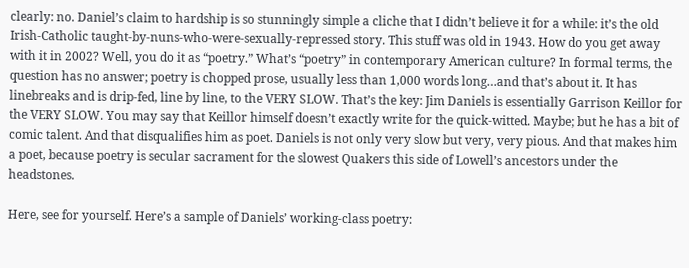clearly: no. Daniel’s claim to hardship is so stunningly simple a cliche that I didn’t believe it for a while: it’s the old Irish-Catholic taught-by-nuns-who-were-sexually-repressed story. This stuff was old in 1943. How do you get away with it in 2002? Well, you do it as “poetry.” What’s “poetry” in contemporary American culture? In formal terms, the question has no answer; poetry is chopped prose, usually less than 1,000 words long…and that’s about it. It has linebreaks and is drip-fed, line by line, to the VERY SLOW. That’s the key: Jim Daniels is essentially Garrison Keillor for the VERY SLOW. You may say that Keillor himself doesn’t exactly write for the quick-witted. Maybe; but he has a bit of comic talent. And that disqualifies him as poet. Daniels is not only very slow but very, very pious. And that makes him a poet, because poetry is secular sacrament for the slowest Quakers this side of Lowell’s ancestors under the headstones.

Here, see for yourself. Here’s a sample of Daniels’ working-class poetry: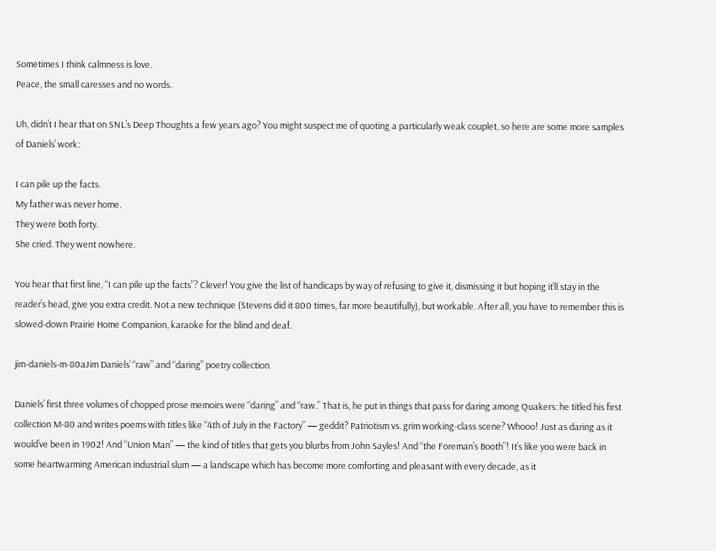Sometimes I think calmness is love.
Peace, the small caresses and no words.

Uh, didn’t I hear that on SNL’s Deep Thoughts a few years ago? You might suspect me of quoting a particularly weak couplet, so here are some more samples of Daniels’ work:

I can pile up the facts.
My father was never home.
They were both forty.
She cried. They went nowhere.

You hear that first line, “I can pile up the facts”? Clever! You give the list of handicaps by way of refusing to give it, dismissing it but hoping it’ll stay in the reader’s head, give you extra credit. Not a new technique (Stevens did it 800 times, far more beautifully), but workable. After all, you have to remember this is slowed-down Prairie Home Companion, karaoke for the blind and deaf.

jim-daniels-m-80aJim Daniels’ “raw” and “daring” poetry collection

Daniels’ first three volumes of chopped prose memoirs were “daring” and “raw.” That is, he put in things that pass for daring among Quakers: he titled his first collection M-80 and writes poems with titles like “4th of July in the Factory” — geddit? Patriotism vs. grim working-class scene? Whooo! Just as daring as it would’ve been in 1902! And “Union Man” — the kind of titles that gets you blurbs from John Sayles! And “the Foreman’s Booth”! It’s like you were back in some heartwarming American industrial slum — a landscape which has become more comforting and pleasant with every decade, as it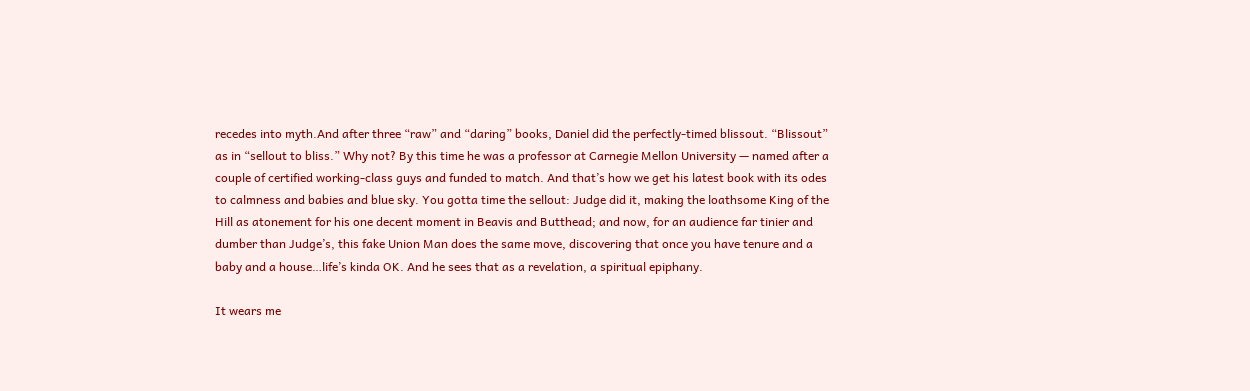recedes into myth.And after three “raw” and “daring” books, Daniel did the perfectly-timed blissout. “Blissout” as in “sellout to bliss.” Why not? By this time he was a professor at Carnegie Mellon University — named after a couple of certified working-class guys and funded to match. And that’s how we get his latest book with its odes to calmness and babies and blue sky. You gotta time the sellout: Judge did it, making the loathsome King of the Hill as atonement for his one decent moment in Beavis and Butthead; and now, for an audience far tinier and dumber than Judge’s, this fake Union Man does the same move, discovering that once you have tenure and a baby and a house…life’s kinda OK. And he sees that as a revelation, a spiritual epiphany.

It wears me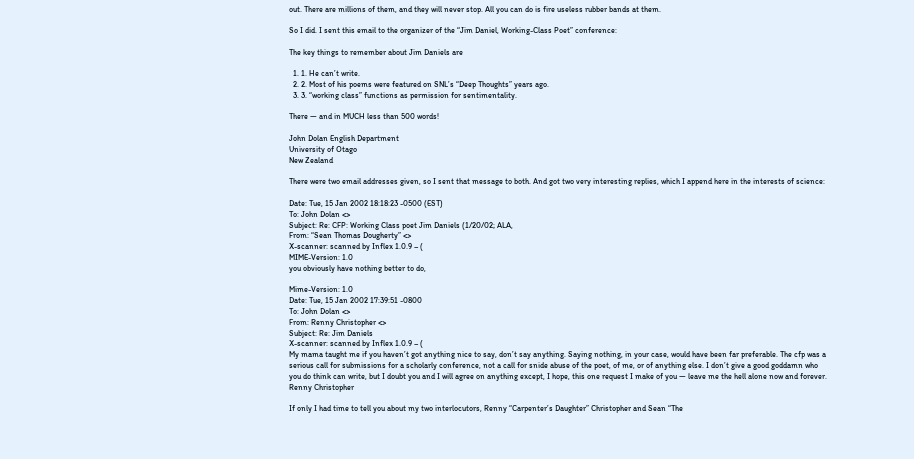out. There are millions of them, and they will never stop. All you can do is fire useless rubber bands at them.

So I did. I sent this email to the organizer of the “Jim Daniel, Working-Class Poet” conference:

The key things to remember about Jim Daniels are

  1. 1. He can’t write.
  2. 2. Most of his poems were featured on SNL’s “Deep Thoughts” years ago.
  3. 3. “working class” functions as permission for sentimentality.

There — and in MUCH less than 500 words!

John Dolan English Department
University of Otago
New Zealand

There were two email addresses given, so I sent that message to both. And got two very interesting replies, which I append here in the interests of science:

Date: Tue, 15 Jan 2002 18:18:23 -0500 (EST)
To: John Dolan <>
Subject: Re: CFP: Working Class poet Jim Daniels (1/20/02; ALA,
From: “Sean Thomas Dougherty” <>
X-scanner: scanned by Inflex 1.0.9 – (
MIME-Version: 1.0
you obviously have nothing better to do,

Mime-Version: 1.0
Date: Tue, 15 Jan 2002 17:39:51 -0800
To: John Dolan <>
From: Renny Christopher <>
Subject: Re: Jim Daniels
X-scanner: scanned by Inflex 1.0.9 – (
My mama taught me if you haven’t got anything nice to say, don’t say anything. Saying nothing, in your case, would have been far preferable. The cfp was a serious call for submissions for a scholarly conference, not a call for snide abuse of the poet, of me, or of anything else. I don’t give a good goddamn who you do think can write, but I doubt you and I will agree on anything except, I hope, this one request I make of you — leave me the hell alone now and forever.
Renny Christopher

If only I had time to tell you about my two interlocutors, Renny “Carpenter’s Daughter” Christopher and Sean “The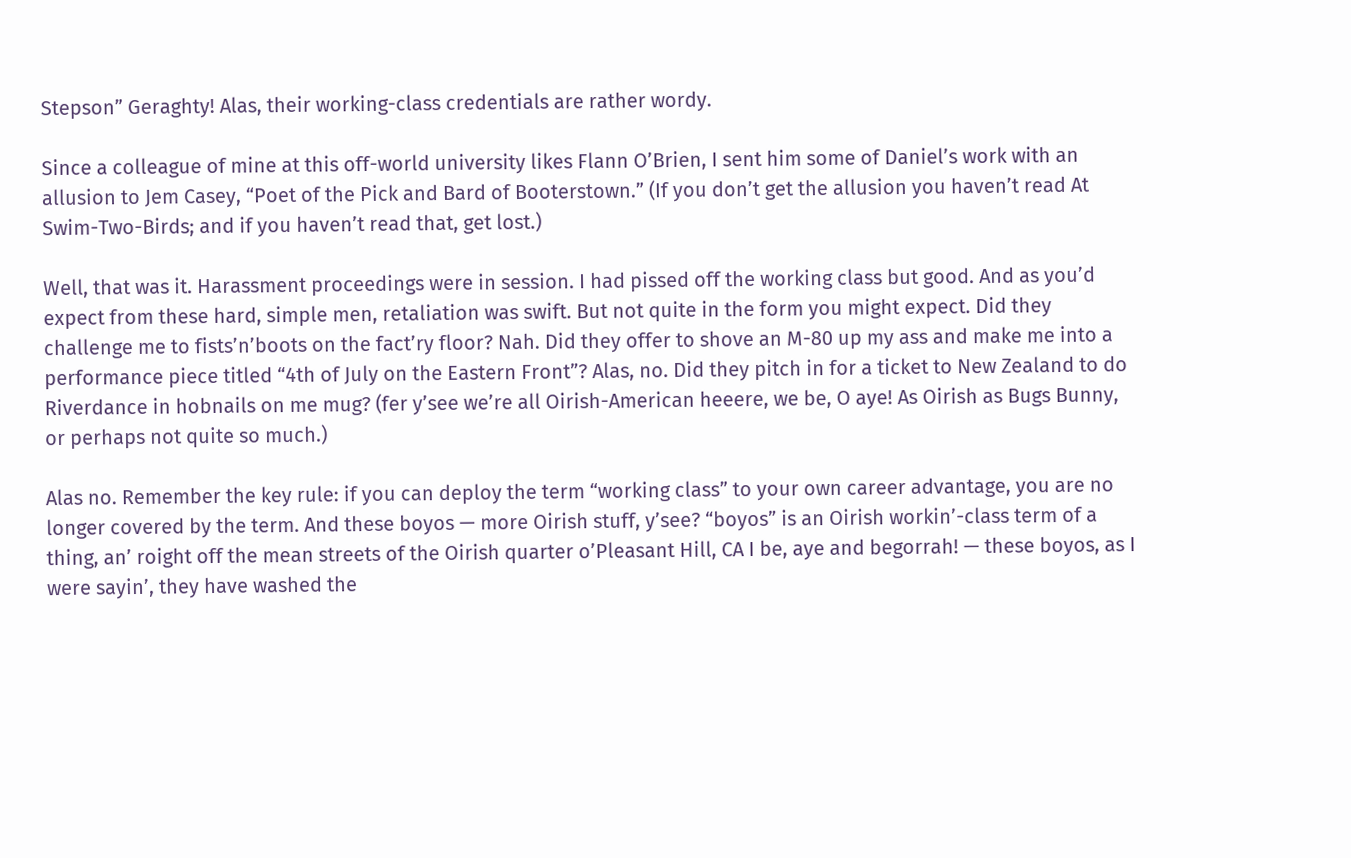Stepson” Geraghty! Alas, their working-class credentials are rather wordy.

Since a colleague of mine at this off-world university likes Flann O’Brien, I sent him some of Daniel’s work with an allusion to Jem Casey, “Poet of the Pick and Bard of Booterstown.” (If you don’t get the allusion you haven’t read At Swim-Two-Birds; and if you haven’t read that, get lost.)

Well, that was it. Harassment proceedings were in session. I had pissed off the working class but good. And as you’d expect from these hard, simple men, retaliation was swift. But not quite in the form you might expect. Did they challenge me to fists’n’boots on the fact’ry floor? Nah. Did they offer to shove an M-80 up my ass and make me into a performance piece titled “4th of July on the Eastern Front”? Alas, no. Did they pitch in for a ticket to New Zealand to do Riverdance in hobnails on me mug? (fer y’see we’re all Oirish-American heeere, we be, O aye! As Oirish as Bugs Bunny, or perhaps not quite so much.)

Alas no. Remember the key rule: if you can deploy the term “working class” to your own career advantage, you are no longer covered by the term. And these boyos — more Oirish stuff, y’see? “boyos” is an Oirish workin’-class term of a thing, an’ roight off the mean streets of the Oirish quarter o’Pleasant Hill, CA I be, aye and begorrah! — these boyos, as I were sayin’, they have washed the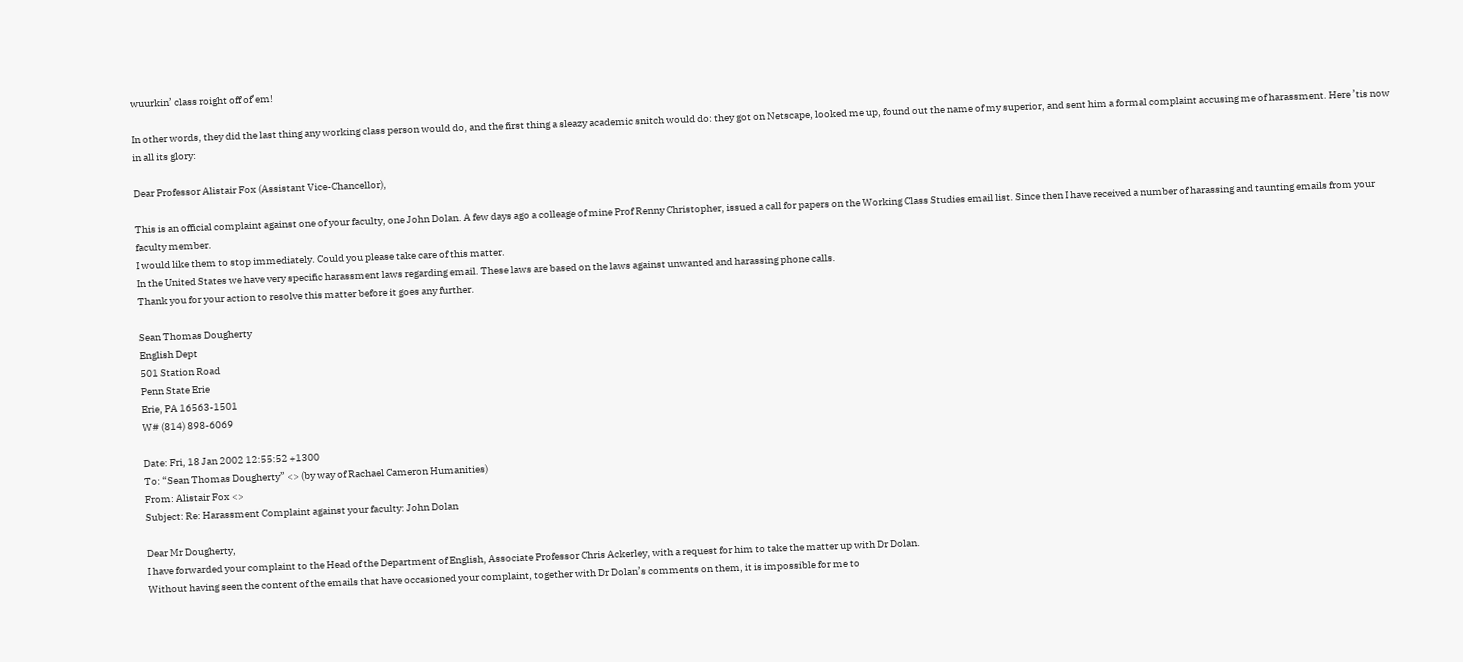wuurkin’ class roight off of’em!

In other words, they did the last thing any working class person would do, and the first thing a sleazy academic snitch would do: they got on Netscape, looked me up, found out the name of my superior, and sent him a formal complaint accusing me of harassment. Here ’tis now in all its glory:

Dear Professor Alistair Fox (Assistant Vice-Chancellor),

This is an official complaint against one of your faculty, one John Dolan. A few days ago a colleage of mine Prof Renny Christopher, issued a call for papers on the Working Class Studies email list. Since then I have received a number of harassing and taunting emails from your faculty member.
I would like them to stop immediately. Could you please take care of this matter.
In the United States we have very specific harassment laws regarding email. These laws are based on the laws against unwanted and harassing phone calls.
Thank you for your action to resolve this matter before it goes any further.

Sean Thomas Dougherty
English Dept
501 Station Road
Penn State Erie
Erie, PA 16563-1501
W# (814) 898-6069

Date: Fri, 18 Jan 2002 12:55:52 +1300
To: “Sean Thomas Dougherty” <> (by way of Rachael Cameron Humanities)
From: Alistair Fox <>
Subject: Re: Harassment Complaint against your faculty: John Dolan

Dear Mr Dougherty,
I have forwarded your complaint to the Head of the Department of English, Associate Professor Chris Ackerley, with a request for him to take the matter up with Dr Dolan.
Without having seen the content of the emails that have occasioned your complaint, together with Dr Dolan’s comments on them, it is impossible for me to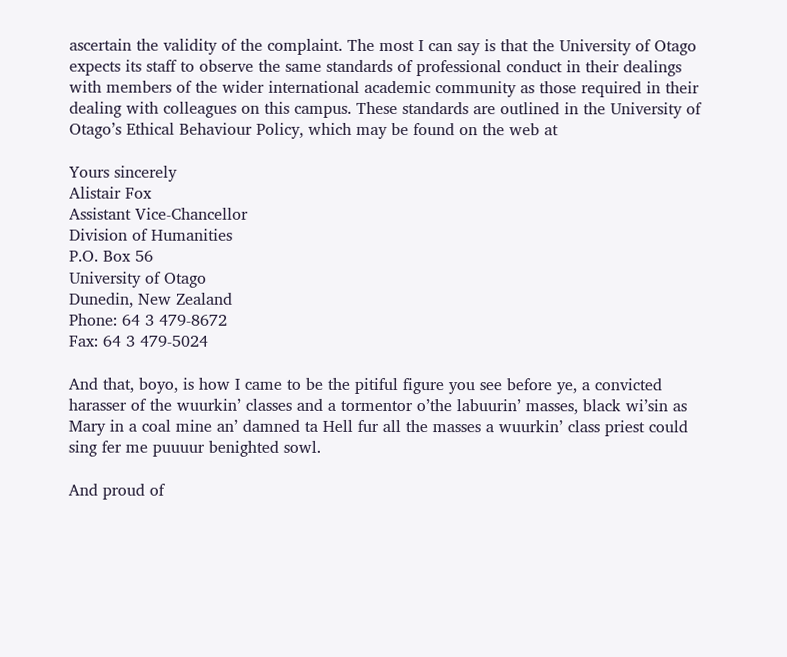ascertain the validity of the complaint. The most I can say is that the University of Otago expects its staff to observe the same standards of professional conduct in their dealings with members of the wider international academic community as those required in their dealing with colleagues on this campus. These standards are outlined in the University of Otago’s Ethical Behaviour Policy, which may be found on the web at

Yours sincerely
Alistair Fox
Assistant Vice-Chancellor
Division of Humanities
P.O. Box 56
University of Otago
Dunedin, New Zealand
Phone: 64 3 479-8672
Fax: 64 3 479-5024

And that, boyo, is how I came to be the pitiful figure you see before ye, a convicted harasser of the wuurkin’ classes and a tormentor o’the labuurin’ masses, black wi’sin as Mary in a coal mine an’ damned ta Hell fur all the masses a wuurkin’ class priest could sing fer me puuuur benighted sowl.

And proud of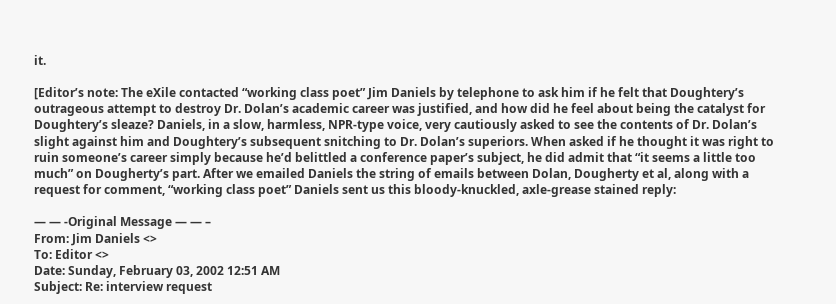it.

[Editor’s note: The eXile contacted “working class poet” Jim Daniels by telephone to ask him if he felt that Doughtery’s outrageous attempt to destroy Dr. Dolan’s academic career was justified, and how did he feel about being the catalyst for Doughtery’s sleaze? Daniels, in a slow, harmless, NPR-type voice, very cautiously asked to see the contents of Dr. Dolan’s slight against him and Doughtery’s subsequent snitching to Dr. Dolan’s superiors. When asked if he thought it was right to ruin someone’s career simply because he’d belittled a conference paper’s subject, he did admit that “it seems a little too much” on Dougherty’s part. After we emailed Daniels the string of emails between Dolan, Dougherty et al, along with a request for comment, “working class poet” Daniels sent us this bloody-knuckled, axle-grease stained reply:

— — -Original Message — — –
From: Jim Daniels <>
To: Editor <>
Date: Sunday, February 03, 2002 12:51 AM
Subject: Re: interview request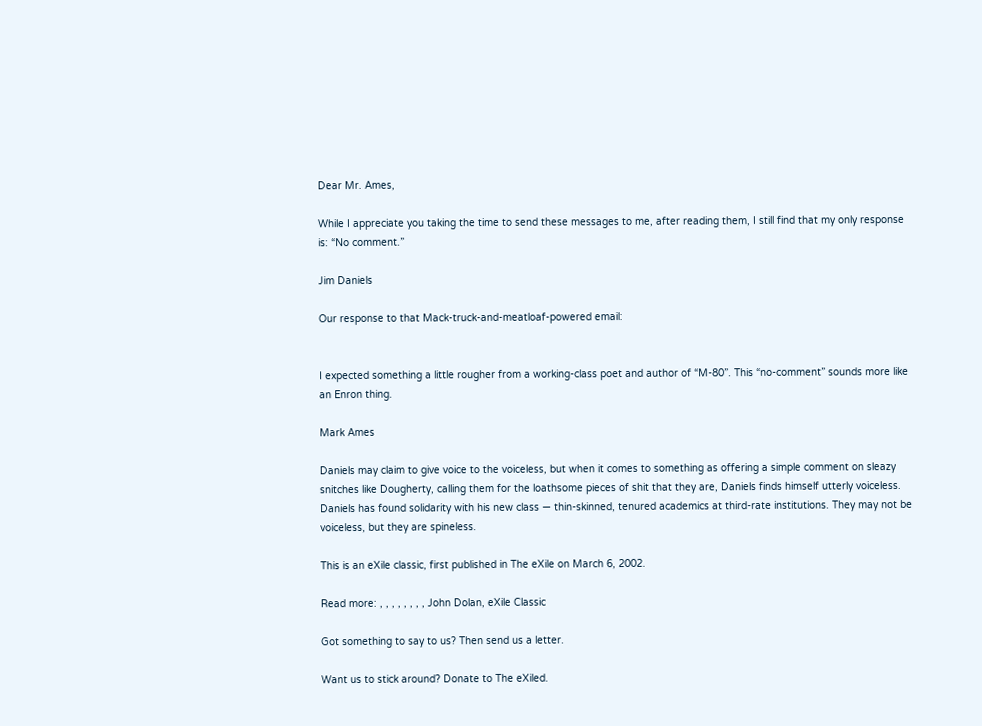Dear Mr. Ames,

While I appreciate you taking the time to send these messages to me, after reading them, I still find that my only response is: “No comment.”

Jim Daniels

Our response to that Mack-truck-and-meatloaf-powered email:


I expected something a little rougher from a working-class poet and author of “M-80”. This “no-comment” sounds more like an Enron thing.

Mark Ames

Daniels may claim to give voice to the voiceless, but when it comes to something as offering a simple comment on sleazy snitches like Dougherty, calling them for the loathsome pieces of shit that they are, Daniels finds himself utterly voiceless. Daniels has found solidarity with his new class — thin-skinned, tenured academics at third-rate institutions. They may not be voiceless, but they are spineless.

This is an eXile classic, first published in The eXile on March 6, 2002.

Read more: , , , , , , , , John Dolan, eXile Classic

Got something to say to us? Then send us a letter.

Want us to stick around? Donate to The eXiled.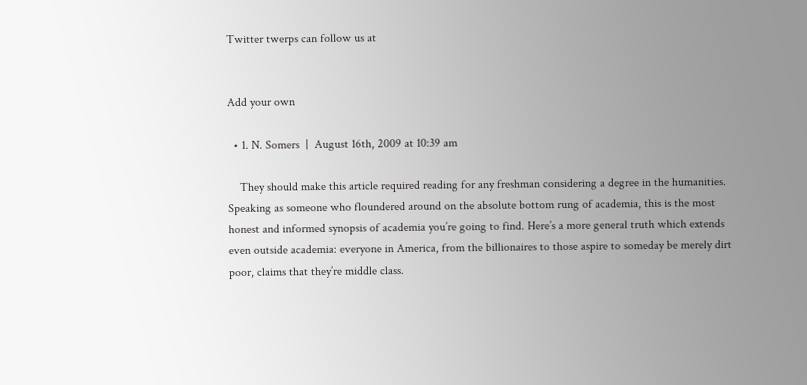Twitter twerps can follow us at


Add your own

  • 1. N. Somers  |  August 16th, 2009 at 10:39 am

    They should make this article required reading for any freshman considering a degree in the humanities. Speaking as someone who floundered around on the absolute bottom rung of academia, this is the most honest and informed synopsis of academia you’re going to find. Here’s a more general truth which extends even outside academia: everyone in America, from the billionaires to those aspire to someday be merely dirt poor, claims that they’re middle class.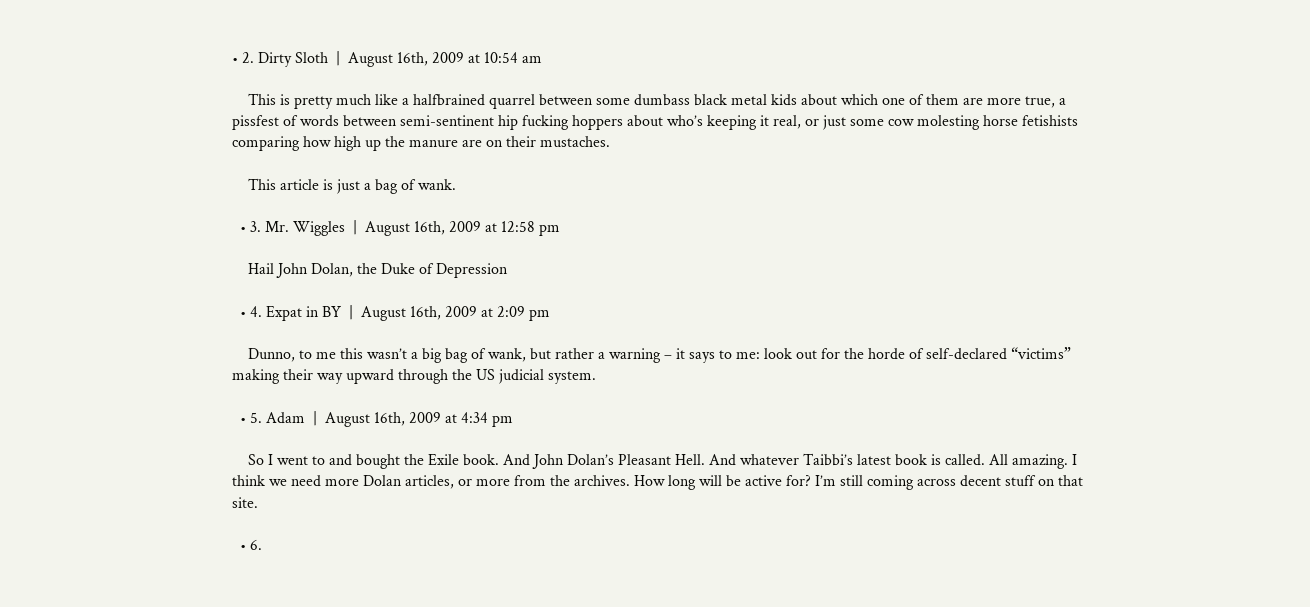• 2. Dirty Sloth  |  August 16th, 2009 at 10:54 am

    This is pretty much like a halfbrained quarrel between some dumbass black metal kids about which one of them are more true, a pissfest of words between semi-sentinent hip fucking hoppers about who’s keeping it real, or just some cow molesting horse fetishists comparing how high up the manure are on their mustaches.

    This article is just a bag of wank.

  • 3. Mr. Wiggles  |  August 16th, 2009 at 12:58 pm

    Hail John Dolan, the Duke of Depression

  • 4. Expat in BY  |  August 16th, 2009 at 2:09 pm

    Dunno, to me this wasn’t a big bag of wank, but rather a warning – it says to me: look out for the horde of self-declared “victims” making their way upward through the US judicial system.

  • 5. Adam  |  August 16th, 2009 at 4:34 pm

    So I went to and bought the Exile book. And John Dolan’s Pleasant Hell. And whatever Taibbi’s latest book is called. All amazing. I think we need more Dolan articles, or more from the archives. How long will be active for? I’m still coming across decent stuff on that site.

  • 6.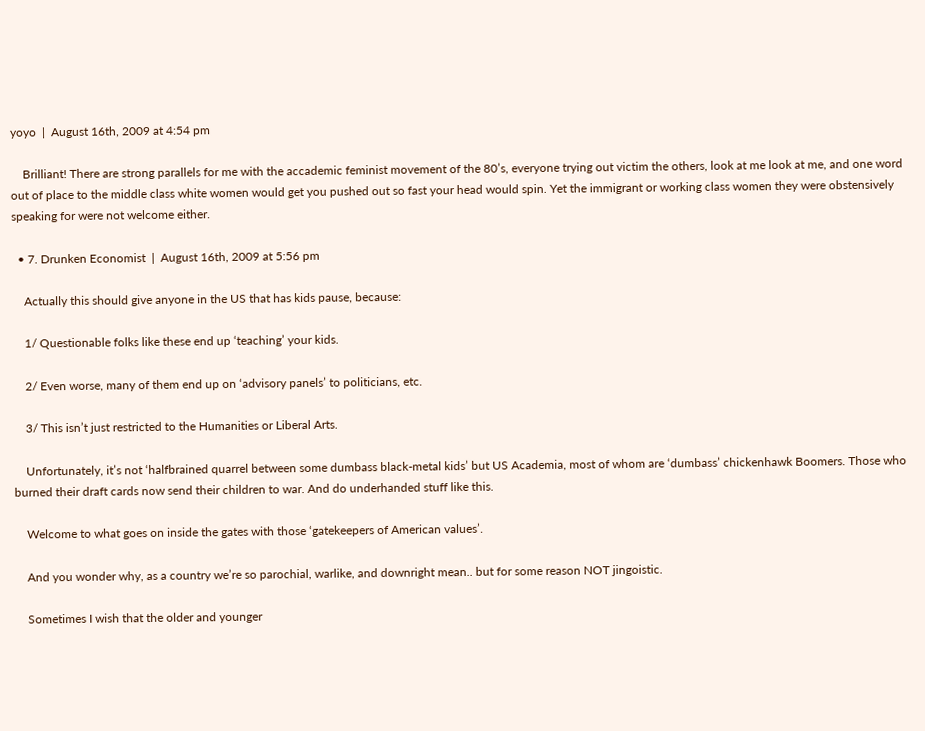yoyo  |  August 16th, 2009 at 4:54 pm

    Brilliant! There are strong parallels for me with the accademic feminist movement of the 80’s, everyone trying out victim the others, look at me look at me, and one word out of place to the middle class white women would get you pushed out so fast your head would spin. Yet the immigrant or working class women they were obstensively speaking for were not welcome either.

  • 7. Drunken Economist  |  August 16th, 2009 at 5:56 pm

    Actually this should give anyone in the US that has kids pause, because:

    1/ Questionable folks like these end up ‘teaching’ your kids.

    2/ Even worse, many of them end up on ‘advisory panels’ to politicians, etc.

    3/ This isn’t just restricted to the Humanities or Liberal Arts.

    Unfortunately, it’s not ‘halfbrained quarrel between some dumbass black-metal kids’ but US Academia, most of whom are ‘dumbass’ chickenhawk Boomers. Those who burned their draft cards now send their children to war. And do underhanded stuff like this.

    Welcome to what goes on inside the gates with those ‘gatekeepers of American values’.

    And you wonder why, as a country we’re so parochial, warlike, and downright mean.. but for some reason NOT jingoistic.

    Sometimes I wish that the older and younger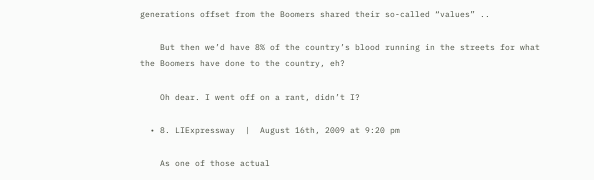generations offset from the Boomers shared their so-called “values” ..

    But then we’d have 8% of the country’s blood running in the streets for what the Boomers have done to the country, eh?

    Oh dear. I went off on a rant, didn’t I?

  • 8. LIExpressway  |  August 16th, 2009 at 9:20 pm

    As one of those actual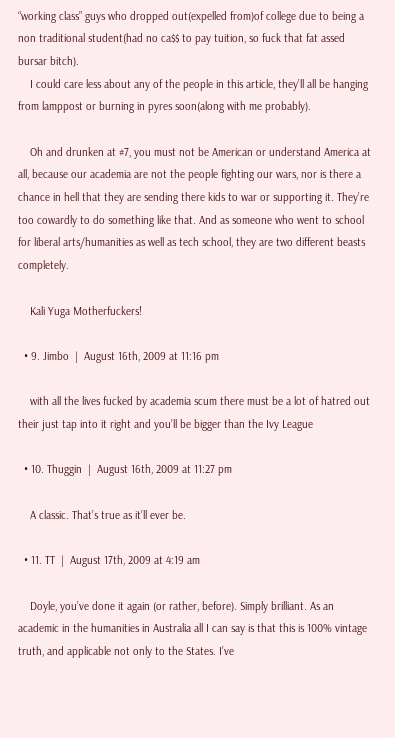“working class” guys who dropped out(expelled from)of college due to being a non traditional student(had no ca$$ to pay tuition, so fuck that fat assed bursar bitch).
    I could care less about any of the people in this article, they’ll all be hanging from lamppost or burning in pyres soon(along with me probably).

    Oh and drunken at #7, you must not be American or understand America at all, because our academia are not the people fighting our wars, nor is there a chance in hell that they are sending there kids to war or supporting it. They’re too cowardly to do something like that. And as someone who went to school for liberal arts/humanities as well as tech school, they are two different beasts completely.

    Kali Yuga Motherfuckers!

  • 9. Jimbo  |  August 16th, 2009 at 11:16 pm

    with all the lives fucked by academia scum there must be a lot of hatred out their just tap into it right and you’ll be bigger than the Ivy League

  • 10. Thuggin  |  August 16th, 2009 at 11:27 pm

    A classic. That’s true as it’ll ever be.

  • 11. TT  |  August 17th, 2009 at 4:19 am

    Doyle, you’ve done it again (or rather, before). Simply brilliant. As an academic in the humanities in Australia all I can say is that this is 100% vintage truth, and applicable not only to the States. I’ve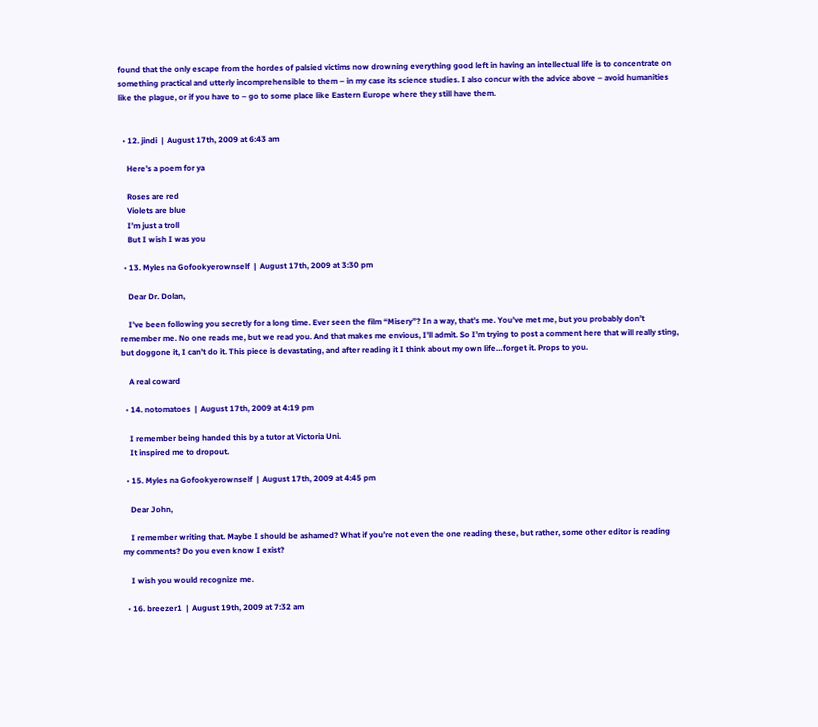found that the only escape from the hordes of palsied victims now drowning everything good left in having an intellectual life is to concentrate on something practical and utterly incomprehensible to them – in my case its science studies. I also concur with the advice above – avoid humanities like the plague, or if you have to – go to some place like Eastern Europe where they still have them.


  • 12. jindi  |  August 17th, 2009 at 6:43 am

    Here’s a poem for ya

    Roses are red
    Violets are blue
    I’m just a troll
    But I wish I was you

  • 13. Myles na Gofookyerownself  |  August 17th, 2009 at 3:30 pm

    Dear Dr. Dolan,

    I’ve been following you secretly for a long time. Ever seen the film “Misery”? In a way, that’s me. You’ve met me, but you probably don’t remember me. No one reads me, but we read you. And that makes me envious, I’ll admit. So I’m trying to post a comment here that will really sting, but doggone it, I can’t do it. This piece is devastating, and after reading it I think about my own life…forget it. Props to you.

    A real coward

  • 14. notomatoes  |  August 17th, 2009 at 4:19 pm

    I remember being handed this by a tutor at Victoria Uni.
    It inspired me to dropout.

  • 15. Myles na Gofookyerownself  |  August 17th, 2009 at 4:45 pm

    Dear John,

    I remember writing that. Maybe I should be ashamed? What if you’re not even the one reading these, but rather, some other editor is reading my comments? Do you even know I exist?

    I wish you would recognize me.

  • 16. breezer1  |  August 19th, 2009 at 7:32 am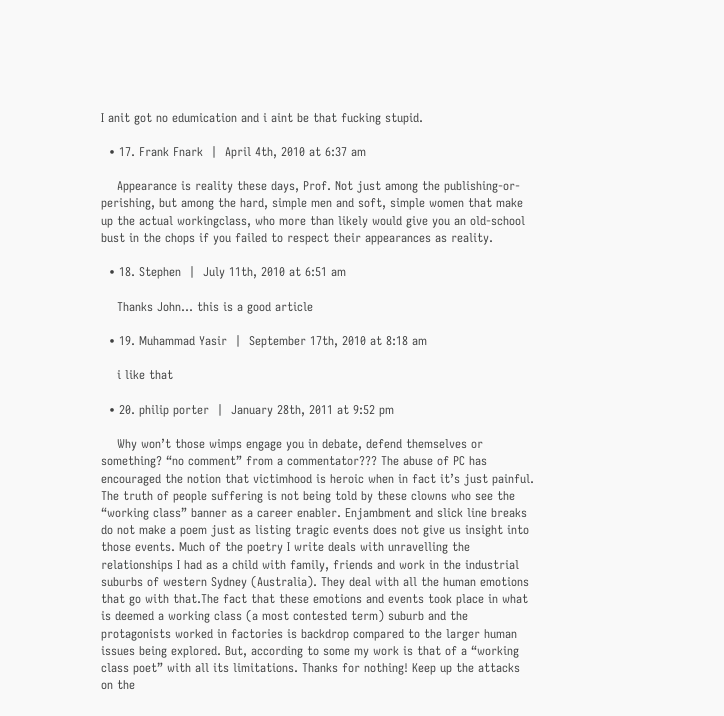I anit got no edumication and i aint be that fucking stupid.

  • 17. Frank Fnark  |  April 4th, 2010 at 6:37 am

    Appearance is reality these days, Prof. Not just among the publishing-or-perishing, but among the hard, simple men and soft, simple women that make up the actual workingclass, who more than likely would give you an old-school bust in the chops if you failed to respect their appearances as reality.

  • 18. Stephen  |  July 11th, 2010 at 6:51 am

    Thanks John… this is a good article

  • 19. Muhammad Yasir  |  September 17th, 2010 at 8:18 am

    i like that

  • 20. philip porter  |  January 28th, 2011 at 9:52 pm

    Why won’t those wimps engage you in debate, defend themselves or something? “no comment” from a commentator??? The abuse of PC has encouraged the notion that victimhood is heroic when in fact it’s just painful. The truth of people suffering is not being told by these clowns who see the “working class” banner as a career enabler. Enjambment and slick line breaks do not make a poem just as listing tragic events does not give us insight into those events. Much of the poetry I write deals with unravelling the relationships I had as a child with family, friends and work in the industrial suburbs of western Sydney (Australia). They deal with all the human emotions that go with that.The fact that these emotions and events took place in what is deemed a working class (a most contested term) suburb and the protagonists worked in factories is backdrop compared to the larger human issues being explored. But, according to some my work is that of a “working class poet” with all its limitations. Thanks for nothing! Keep up the attacks on the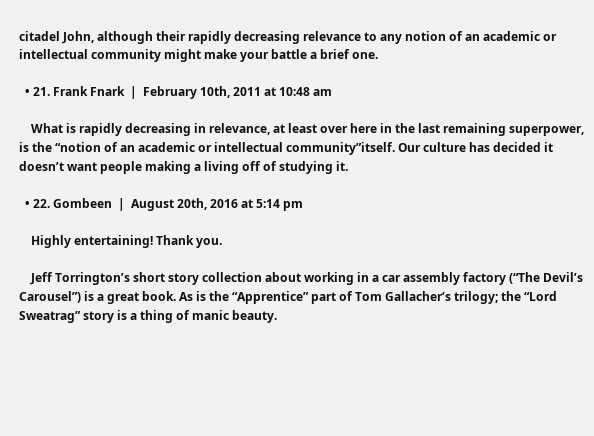citadel John, although their rapidly decreasing relevance to any notion of an academic or intellectual community might make your battle a brief one.

  • 21. Frank Fnark  |  February 10th, 2011 at 10:48 am

    What is rapidly decreasing in relevance, at least over here in the last remaining superpower, is the “notion of an academic or intellectual community”itself. Our culture has decided it doesn’t want people making a living off of studying it.

  • 22. Gombeen  |  August 20th, 2016 at 5:14 pm

    Highly entertaining! Thank you.

    Jeff Torrington’s short story collection about working in a car assembly factory (“The Devil’s Carousel”) is a great book. As is the “Apprentice” part of Tom Gallacher’s trilogy; the “Lord Sweatrag” story is a thing of manic beauty.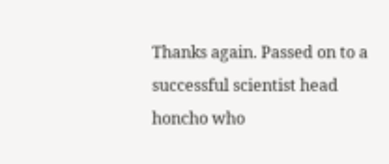Thanks again. Passed on to a successful scientist head honcho who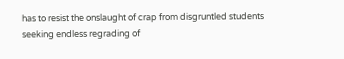has to resist the onslaught of crap from disgruntled students seeking endless regrading of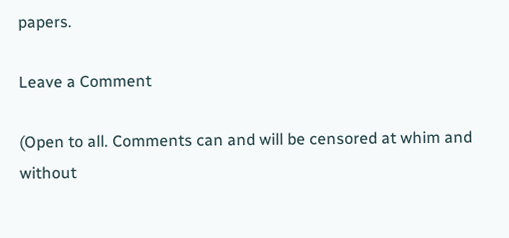papers.

Leave a Comment

(Open to all. Comments can and will be censored at whim and without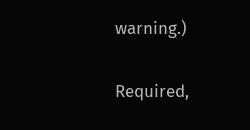warning.)


Required,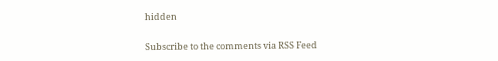hidden

Subscribe to the comments via RSS Feed